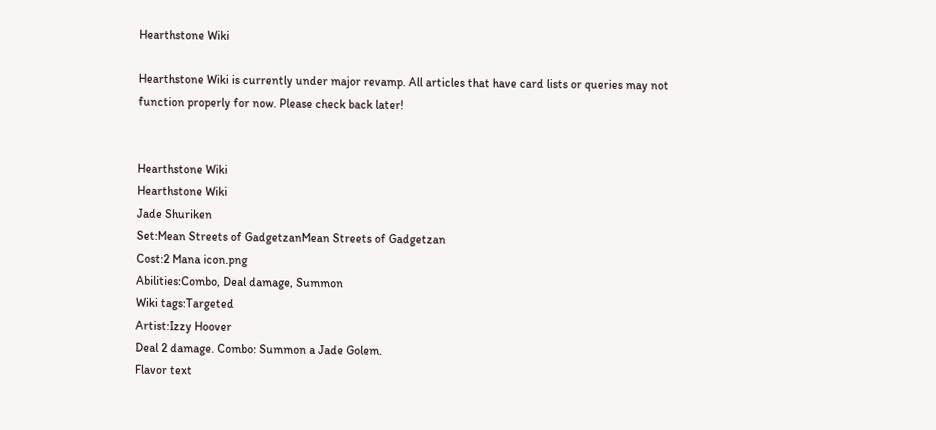Hearthstone Wiki

Hearthstone Wiki is currently under major revamp. All articles that have card lists or queries may not function properly for now. Please check back later!


Hearthstone Wiki
Hearthstone Wiki
Jade Shuriken
Set:Mean Streets of GadgetzanMean Streets of Gadgetzan
Cost:2 Mana icon.png
Abilities:Combo, Deal damage, Summon
Wiki tags:Targeted
Artist:Izzy Hoover
Deal 2 damage. Combo: Summon a Jade Golem.
Flavor text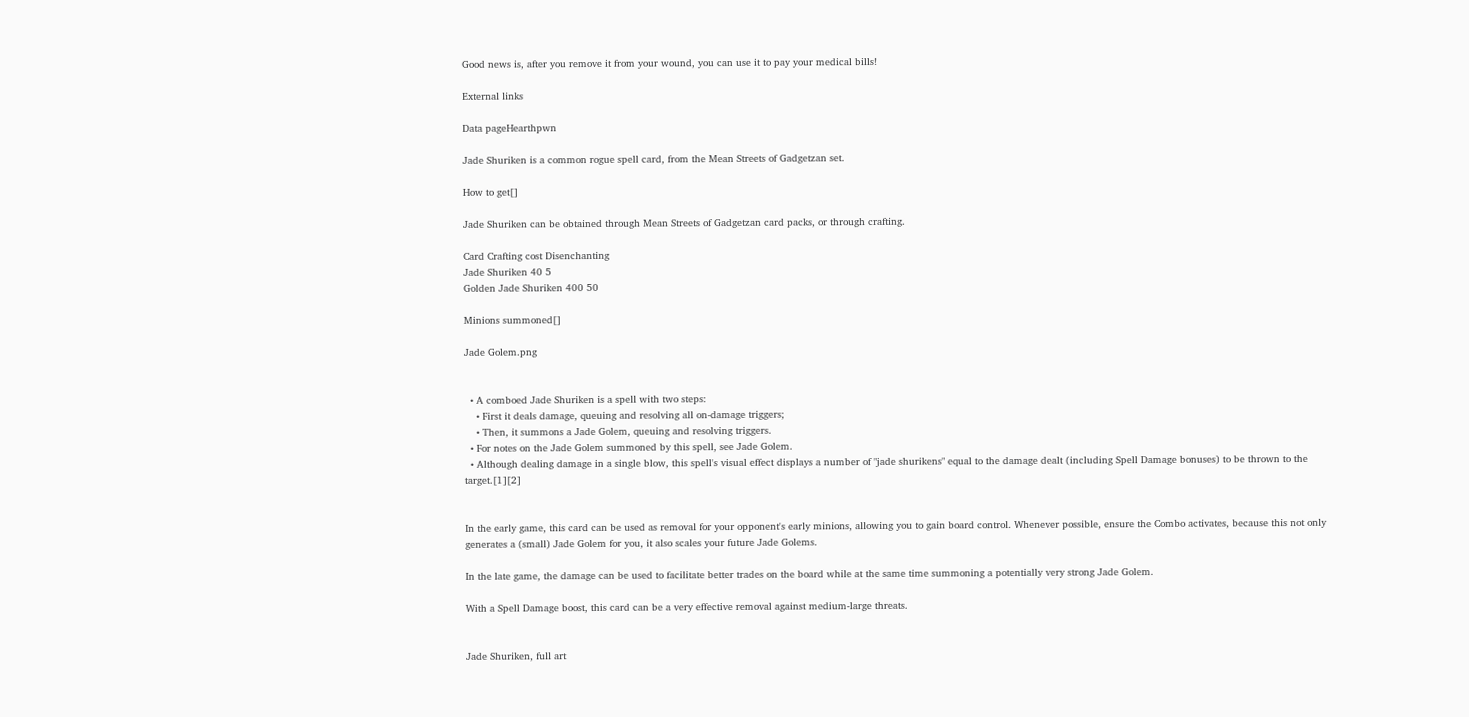Good news is, after you remove it from your wound, you can use it to pay your medical bills!

External links

Data pageHearthpwn

Jade Shuriken is a common rogue spell card, from the Mean Streets of Gadgetzan set.

How to get[]

Jade Shuriken can be obtained through Mean Streets of Gadgetzan card packs, or through crafting.

Card Crafting cost Disenchanting
Jade Shuriken 40 5
Golden Jade Shuriken 400 50

Minions summoned[]

Jade Golem.png


  • A comboed Jade Shuriken is a spell with two steps:
    • First it deals damage, queuing and resolving all on-damage triggers;
    • Then, it summons a Jade Golem, queuing and resolving triggers.
  • For notes on the Jade Golem summoned by this spell, see Jade Golem.
  • Although dealing damage in a single blow, this spell's visual effect displays a number of "jade shurikens" equal to the damage dealt (including Spell Damage bonuses) to be thrown to the target.[1][2]


In the early game, this card can be used as removal for your opponent's early minions, allowing you to gain board control. Whenever possible, ensure the Combo activates, because this not only generates a (small) Jade Golem for you, it also scales your future Jade Golems.

In the late game, the damage can be used to facilitate better trades on the board while at the same time summoning a potentially very strong Jade Golem.

With a Spell Damage boost, this card can be a very effective removal against medium-large threats.


Jade Shuriken, full art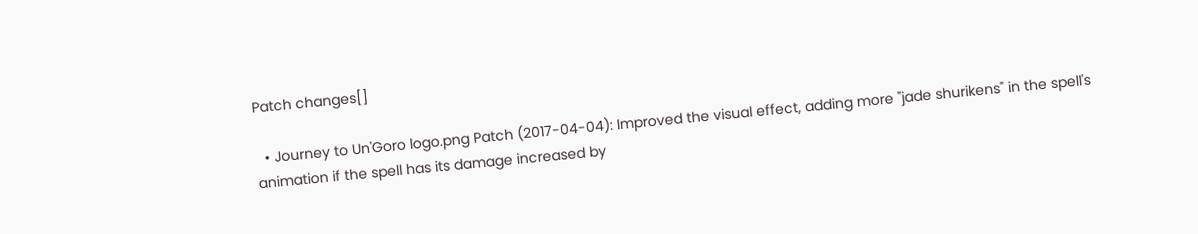Patch changes[]

  • Journey to Un'Goro logo.png Patch (2017-04-04): Improved the visual effect, adding more "jade shurikens" in the spell's animation if the spell has its damage increased by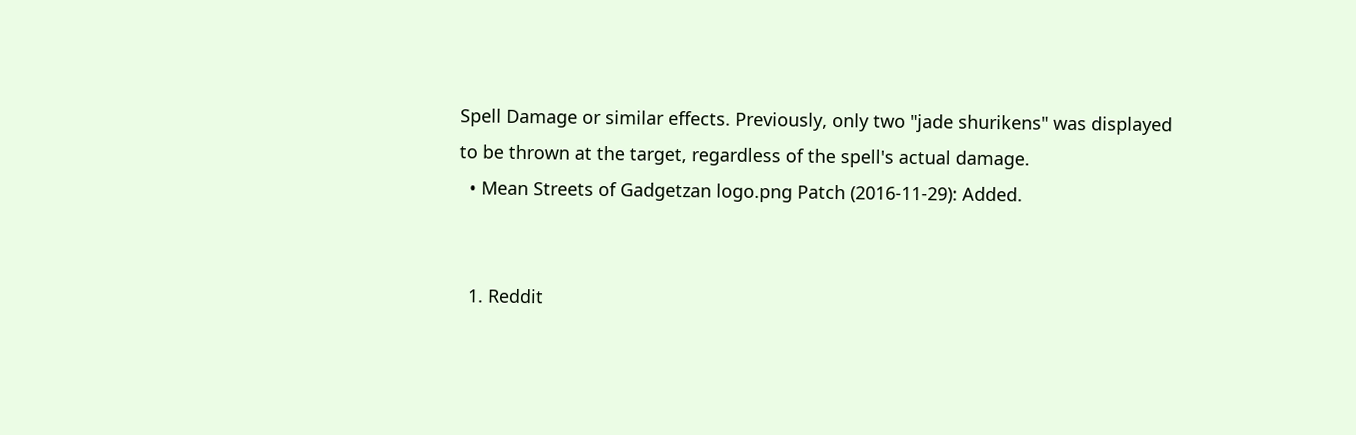Spell Damage or similar effects. Previously, only two "jade shurikens" was displayed to be thrown at the target, regardless of the spell's actual damage.
  • Mean Streets of Gadgetzan logo.png Patch (2016-11-29): Added.


  1. Reddit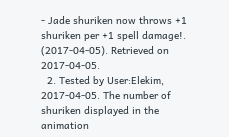- Jade shuriken now throws +1 shuriken per +1 spell damage!. (2017-04-05). Retrieved on 2017-04-05.
  2. Tested by User:Elekim, 2017-04-05. The number of shuriken displayed in the animation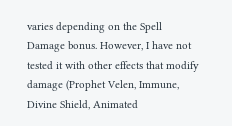varies depending on the Spell Damage bonus. However, I have not tested it with other effects that modify damage (Prophet Velen, Immune, Divine Shield, Animated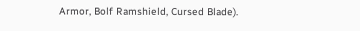Armor, Bolf Ramshield, Cursed Blade).